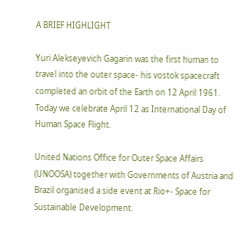A BRIEF HIGHLIGHT

Yuri Alekseyevich Gagarin was the first human to travel into the outer space- his vostok spacecraft completed an orbit of the Earth on 12 April 1961. Today we celebrate April 12 as International Day of Human Space Flight.

United Nations Office for Outer Space Affairs (UNOOSA) together with Governments of Austria and Brazil organised a side event at Rio+- Space for Sustainable Development.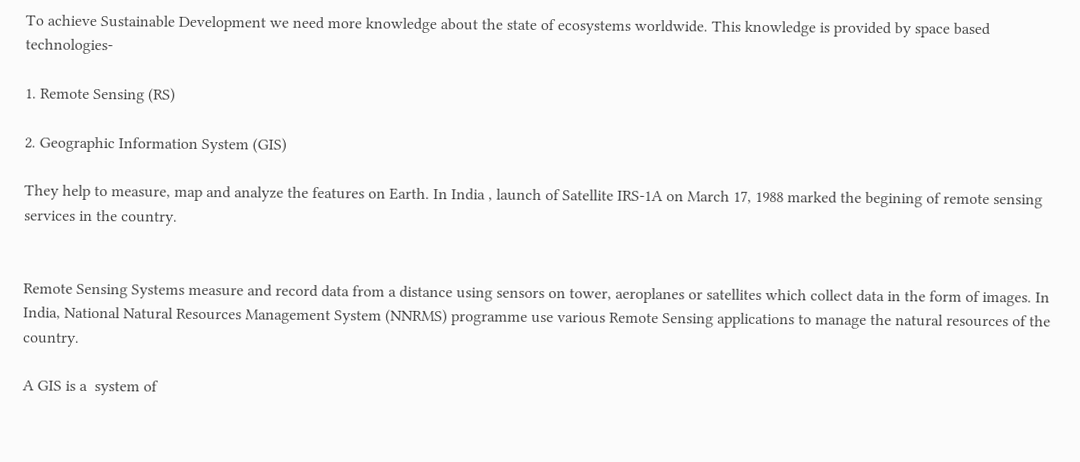To achieve Sustainable Development we need more knowledge about the state of ecosystems worldwide. This knowledge is provided by space based technologies-

1. Remote Sensing (RS)

2. Geographic Information System (GIS)

They help to measure, map and analyze the features on Earth. In India , launch of Satellite IRS-1A on March 17, 1988 marked the begining of remote sensing services in the country.


Remote Sensing Systems measure and record data from a distance using sensors on tower, aeroplanes or satellites which collect data in the form of images. In India, National Natural Resources Management System (NNRMS) programme use various Remote Sensing applications to manage the natural resources of the country.

A GIS is a  system of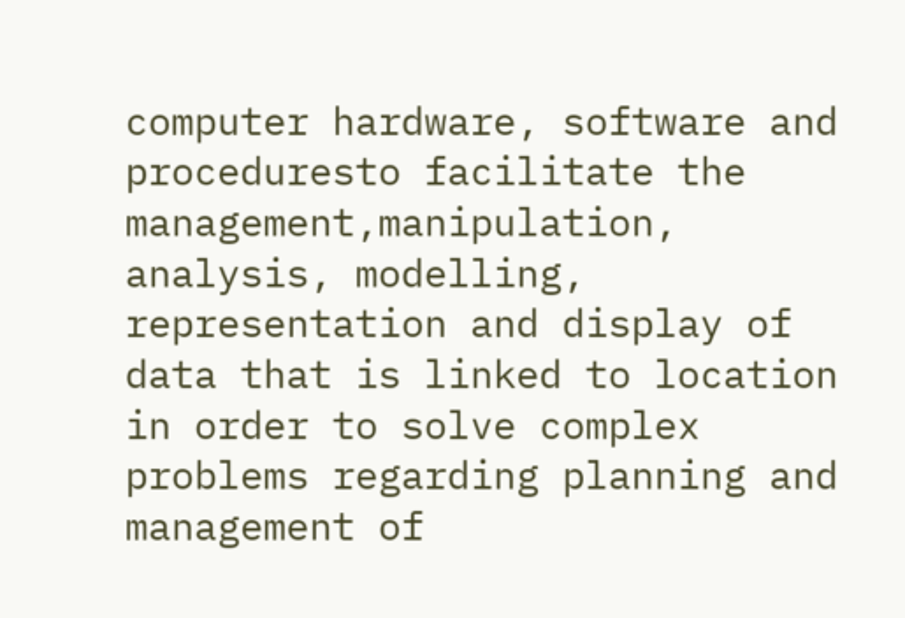computer hardware, software and proceduresto facilitate the management,manipulation, analysis, modelling, representation and display of data that is linked to location in order to solve complex problems regarding planning and management of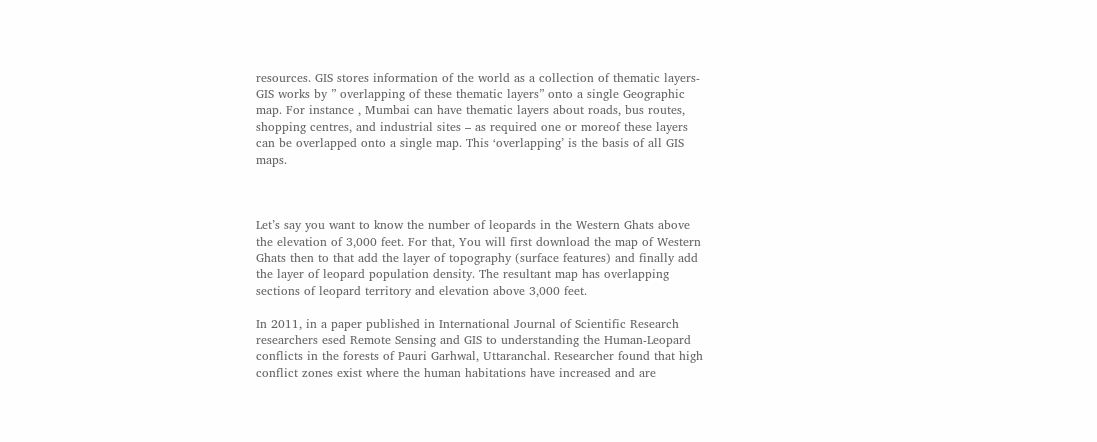resources. GIS stores information of the world as a collection of thematic layers-GIS works by ” overlapping of these thematic layers” onto a single Geographic map. For instance , Mumbai can have thematic layers about roads, bus routes, shopping centres, and industrial sites – as required one or moreof these layers can be overlapped onto a single map. This ‘overlapping’ is the basis of all GIS maps.



Let’s say you want to know the number of leopards in the Western Ghats above the elevation of 3,000 feet. For that, You will first download the map of Western Ghats then to that add the layer of topography (surface features) and finally add the layer of leopard population density. The resultant map has overlapping sections of leopard territory and elevation above 3,000 feet.

In 2011, in a paper published in International Journal of Scientific Research researchers esed Remote Sensing and GIS to understanding the Human-Leopard conflicts in the forests of Pauri Garhwal, Uttaranchal. Researcher found that high conflict zones exist where the human habitations have increased and are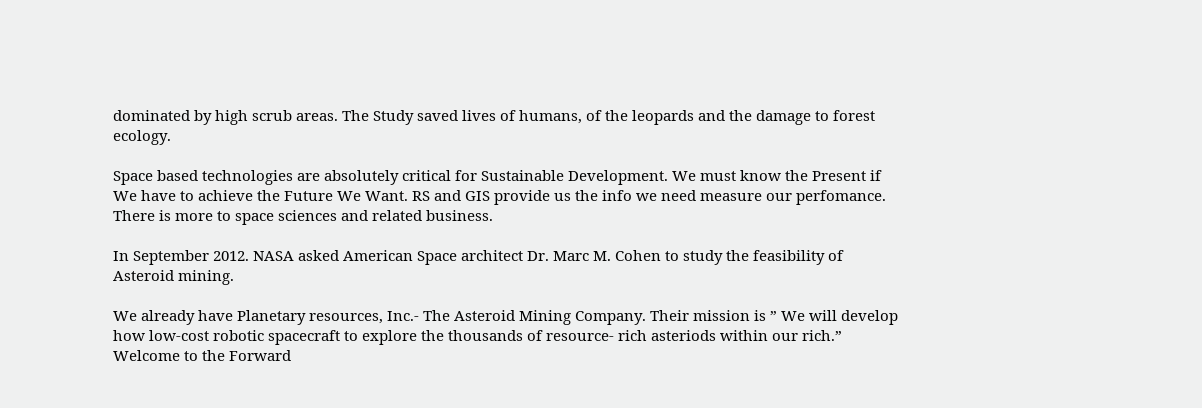dominated by high scrub areas. The Study saved lives of humans, of the leopards and the damage to forest ecology.

Space based technologies are absolutely critical for Sustainable Development. We must know the Present if We have to achieve the Future We Want. RS and GIS provide us the info we need measure our perfomance. There is more to space sciences and related business.

In September 2012. NASA asked American Space architect Dr. Marc M. Cohen to study the feasibility of Asteroid mining.

We already have Planetary resources, Inc.- The Asteroid Mining Company. Their mission is ” We will develop how low-cost robotic spacecraft to explore the thousands of resource- rich asteriods within our rich.” Welcome to the Forward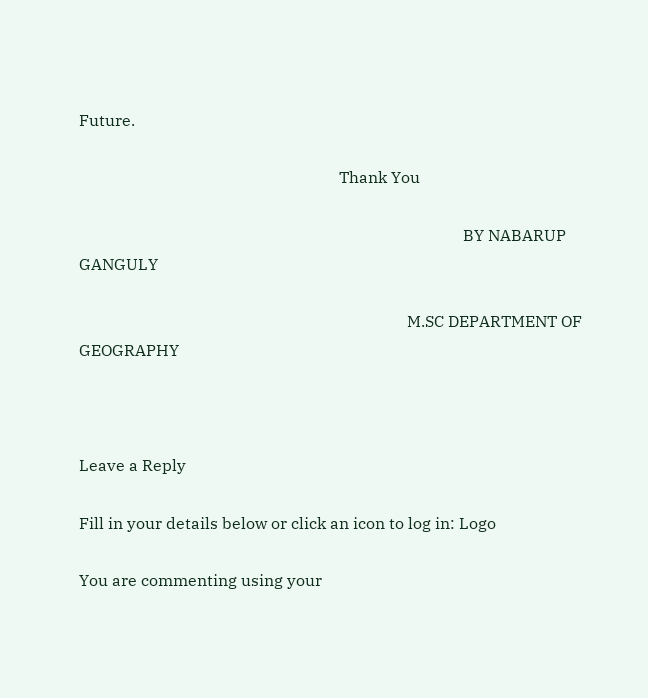Future.

                                                                 Thank You

                                                                                                BY NABARUP GANGULY

                                                                                  M.SC DEPARTMENT OF GEOGRAPHY



Leave a Reply

Fill in your details below or click an icon to log in: Logo

You are commenting using your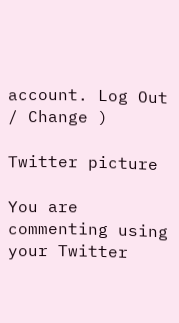account. Log Out / Change )

Twitter picture

You are commenting using your Twitter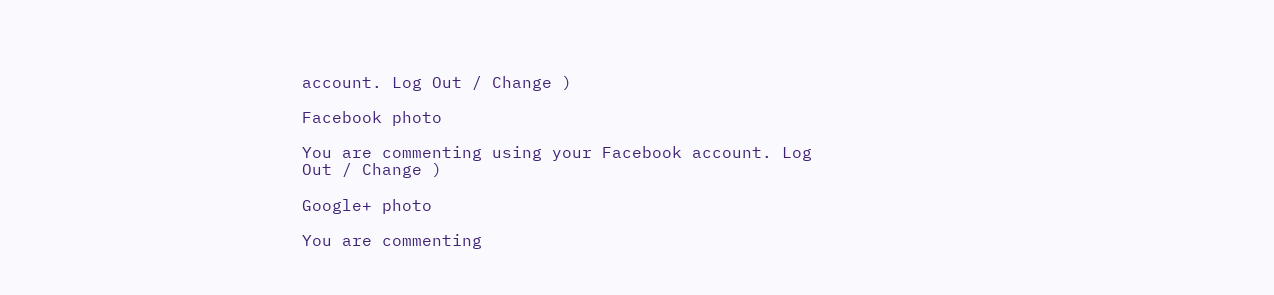account. Log Out / Change )

Facebook photo

You are commenting using your Facebook account. Log Out / Change )

Google+ photo

You are commenting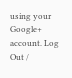using your Google+ account. Log Out /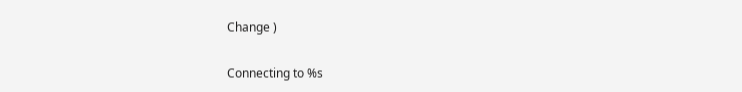Change )

Connecting to %s